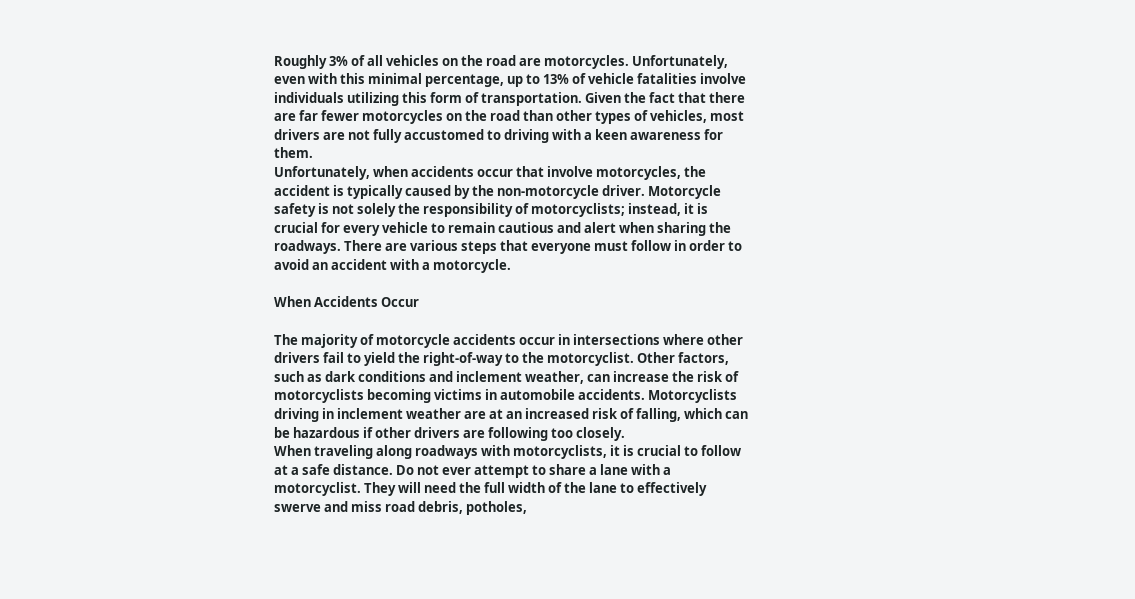Roughly 3% of all vehicles on the road are motorcycles. Unfortunately, even with this minimal percentage, up to 13% of vehicle fatalities involve individuals utilizing this form of transportation. Given the fact that there are far fewer motorcycles on the road than other types of vehicles, most drivers are not fully accustomed to driving with a keen awareness for them.
Unfortunately, when accidents occur that involve motorcycles, the accident is typically caused by the non-motorcycle driver. Motorcycle safety is not solely the responsibility of motorcyclists; instead, it is crucial for every vehicle to remain cautious and alert when sharing the roadways. There are various steps that everyone must follow in order to avoid an accident with a motorcycle.

When Accidents Occur

The majority of motorcycle accidents occur in intersections where other drivers fail to yield the right-of-way to the motorcyclist. Other factors, such as dark conditions and inclement weather, can increase the risk of motorcyclists becoming victims in automobile accidents. Motorcyclists driving in inclement weather are at an increased risk of falling, which can be hazardous if other drivers are following too closely.
When traveling along roadways with motorcyclists, it is crucial to follow at a safe distance. Do not ever attempt to share a lane with a motorcyclist. They will need the full width of the lane to effectively swerve and miss road debris, potholes,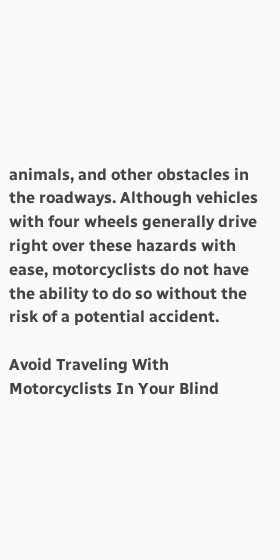animals, and other obstacles in the roadways. Although vehicles with four wheels generally drive right over these hazards with ease, motorcyclists do not have the ability to do so without the risk of a potential accident.

Avoid Traveling With Motorcyclists In Your Blind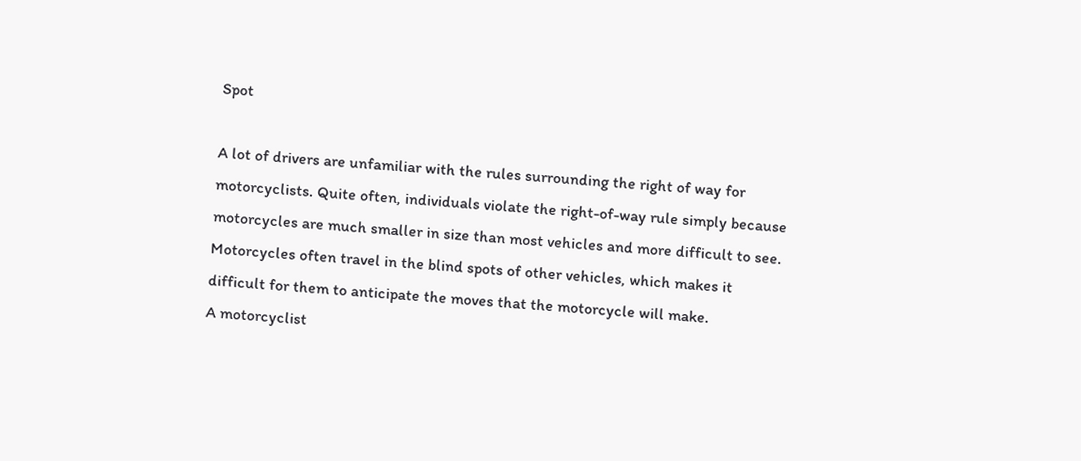Spot

A lot of drivers are unfamiliar with the rules surrounding the right of way for motorcyclists. Quite often, individuals violate the right-of-way rule simply because motorcycles are much smaller in size than most vehicles and more difficult to see. Motorcycles often travel in the blind spots of other vehicles, which makes it difficult for them to anticipate the moves that the motorcycle will make.
A motorcyclist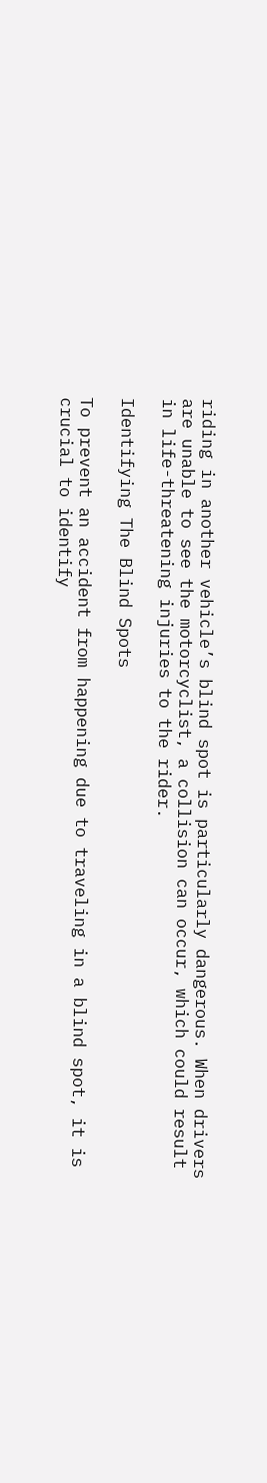riding in another vehicle’s blind spot is particularly dangerous. When drivers are unable to see the motorcyclist, a collision can occur, which could result in life-threatening injuries to the rider.

Identifying The Blind Spots

To prevent an accident from happening due to traveling in a blind spot, it is crucial to identify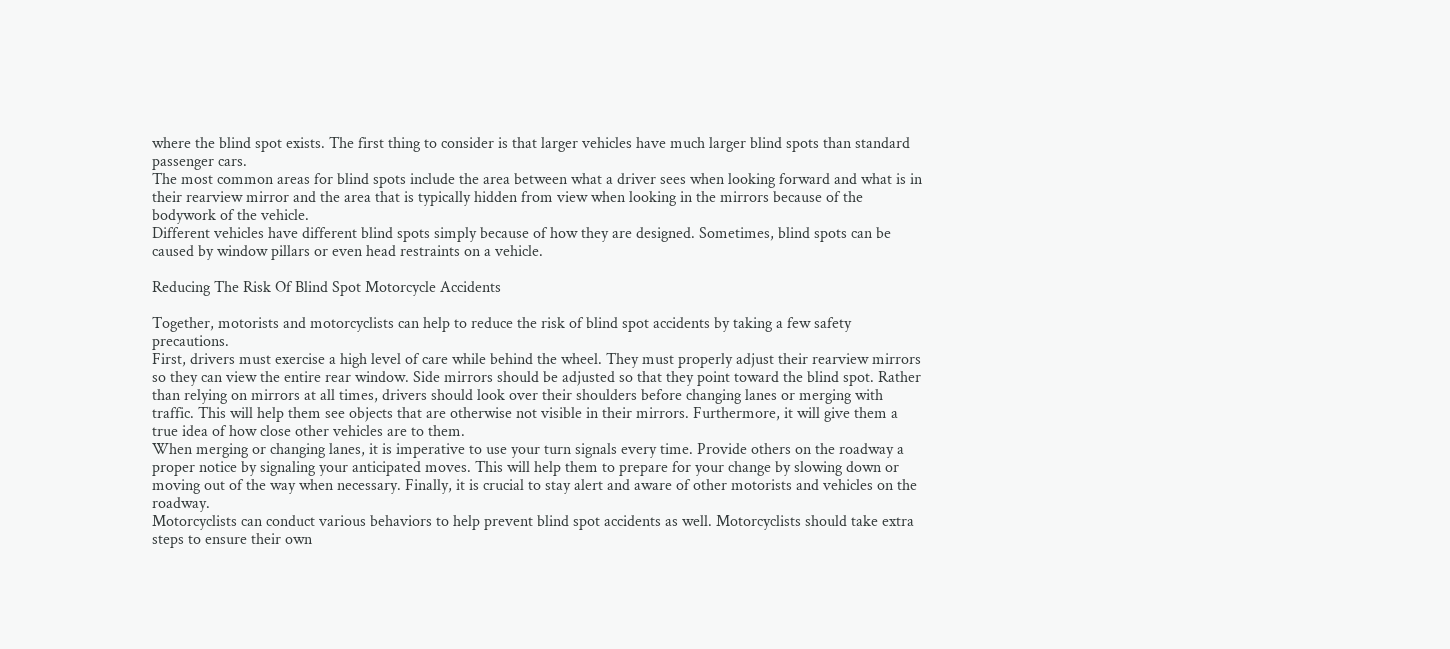where the blind spot exists. The first thing to consider is that larger vehicles have much larger blind spots than standard passenger cars.
The most common areas for blind spots include the area between what a driver sees when looking forward and what is in their rearview mirror and the area that is typically hidden from view when looking in the mirrors because of the bodywork of the vehicle.
Different vehicles have different blind spots simply because of how they are designed. Sometimes, blind spots can be caused by window pillars or even head restraints on a vehicle.

Reducing The Risk Of Blind Spot Motorcycle Accidents

Together, motorists and motorcyclists can help to reduce the risk of blind spot accidents by taking a few safety precautions.
First, drivers must exercise a high level of care while behind the wheel. They must properly adjust their rearview mirrors so they can view the entire rear window. Side mirrors should be adjusted so that they point toward the blind spot. Rather than relying on mirrors at all times, drivers should look over their shoulders before changing lanes or merging with traffic. This will help them see objects that are otherwise not visible in their mirrors. Furthermore, it will give them a true idea of how close other vehicles are to them.
When merging or changing lanes, it is imperative to use your turn signals every time. Provide others on the roadway a proper notice by signaling your anticipated moves. This will help them to prepare for your change by slowing down or moving out of the way when necessary. Finally, it is crucial to stay alert and aware of other motorists and vehicles on the roadway.
Motorcyclists can conduct various behaviors to help prevent blind spot accidents as well. Motorcyclists should take extra steps to ensure their own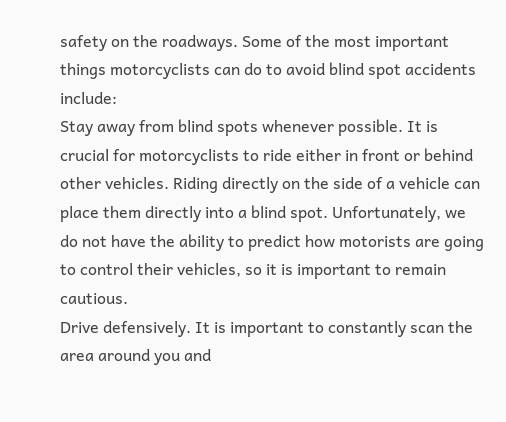safety on the roadways. Some of the most important things motorcyclists can do to avoid blind spot accidents include:
Stay away from blind spots whenever possible. It is crucial for motorcyclists to ride either in front or behind other vehicles. Riding directly on the side of a vehicle can place them directly into a blind spot. Unfortunately, we do not have the ability to predict how motorists are going to control their vehicles, so it is important to remain cautious.
Drive defensively. It is important to constantly scan the area around you and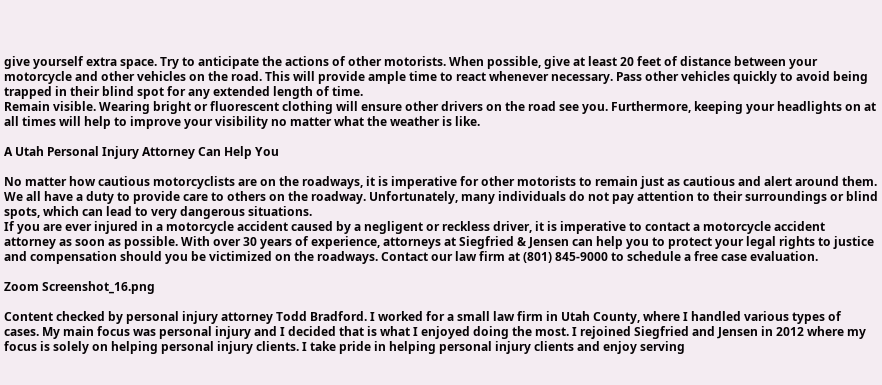give yourself extra space. Try to anticipate the actions of other motorists. When possible, give at least 20 feet of distance between your motorcycle and other vehicles on the road. This will provide ample time to react whenever necessary. Pass other vehicles quickly to avoid being trapped in their blind spot for any extended length of time.
Remain visible. Wearing bright or fluorescent clothing will ensure other drivers on the road see you. Furthermore, keeping your headlights on at all times will help to improve your visibility no matter what the weather is like.

A Utah Personal Injury Attorney Can Help You

No matter how cautious motorcyclists are on the roadways, it is imperative for other motorists to remain just as cautious and alert around them. We all have a duty to provide care to others on the roadway. Unfortunately, many individuals do not pay attention to their surroundings or blind spots, which can lead to very dangerous situations.
If you are ever injured in a motorcycle accident caused by a negligent or reckless driver, it is imperative to contact a motorcycle accident attorney as soon as possible. With over 30 years of experience, attorneys at Siegfried & Jensen can help you to protect your legal rights to justice and compensation should you be victimized on the roadways. Contact our law firm at (801) 845-9000 to schedule a free case evaluation.

Zoom Screenshot_16.png

Content checked by personal injury attorney Todd Bradford. I worked for a small law firm in Utah County, where I handled various types of cases. My main focus was personal injury and I decided that is what I enjoyed doing the most. I rejoined Siegfried and Jensen in 2012 where my focus is solely on helping personal injury clients. I take pride in helping personal injury clients and enjoy serving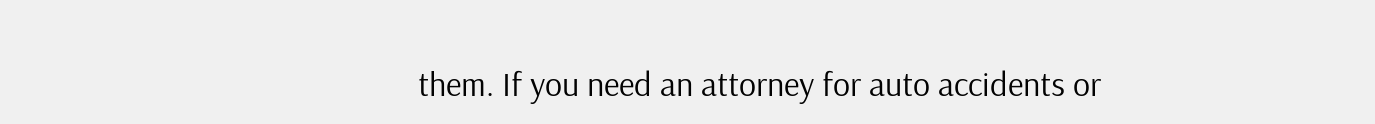them. If you need an attorney for auto accidents or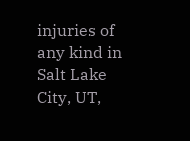injuries of any kind in Salt Lake City, UT,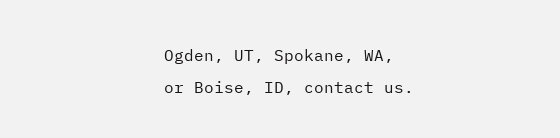Ogden, UT, Spokane, WA, or Boise, ID, contact us.